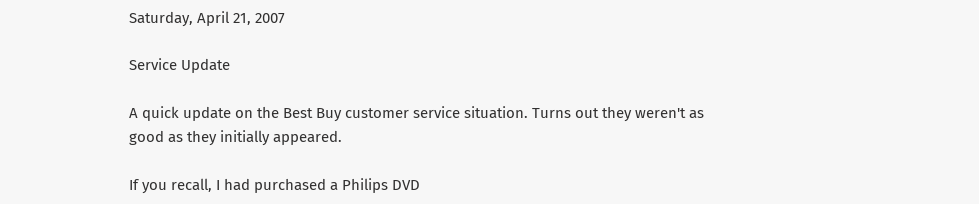Saturday, April 21, 2007

Service Update

A quick update on the Best Buy customer service situation. Turns out they weren't as good as they initially appeared.

If you recall, I had purchased a Philips DVD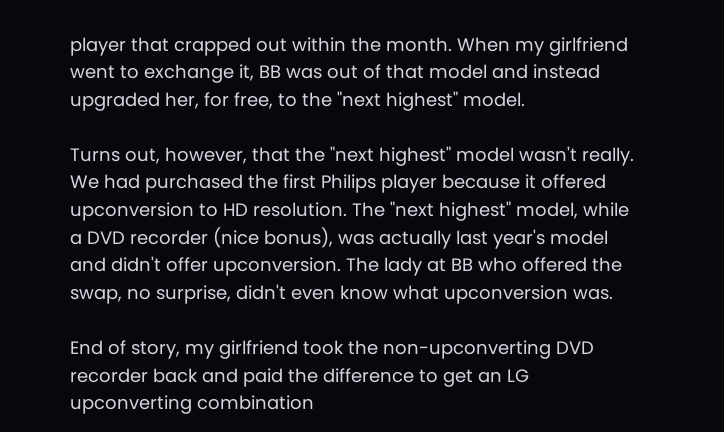player that crapped out within the month. When my girlfriend went to exchange it, BB was out of that model and instead upgraded her, for free, to the "next highest" model.

Turns out, however, that the "next highest" model wasn't really. We had purchased the first Philips player because it offered upconversion to HD resolution. The "next highest" model, while a DVD recorder (nice bonus), was actually last year's model and didn't offer upconversion. The lady at BB who offered the swap, no surprise, didn't even know what upconversion was.

End of story, my girlfriend took the non-upconverting DVD recorder back and paid the difference to get an LG upconverting combination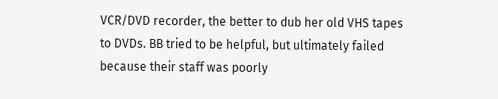VCR/DVD recorder, the better to dub her old VHS tapes to DVDs. BB tried to be helpful, but ultimately failed because their staff was poorly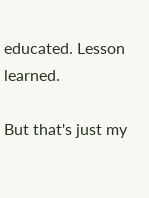educated. Lesson learned.

But that's just my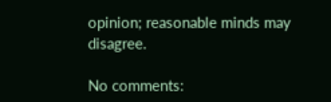opinion; reasonable minds may disagree.

No comments: